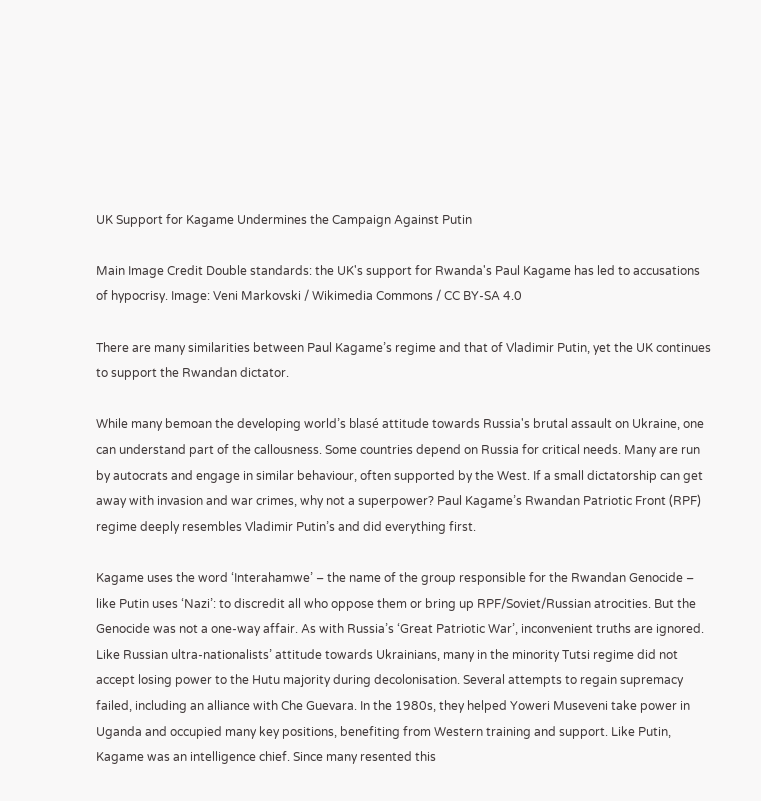UK Support for Kagame Undermines the Campaign Against Putin

Main Image Credit Double standards: the UK's support for Rwanda's Paul Kagame has led to accusations of hypocrisy. Image: Veni Markovski / Wikimedia Commons / CC BY-SA 4.0

There are many similarities between Paul Kagame’s regime and that of Vladimir Putin, yet the UK continues to support the Rwandan dictator.

While many bemoan the developing world’s blasé attitude towards Russia's brutal assault on Ukraine, one can understand part of the callousness. Some countries depend on Russia for critical needs. Many are run by autocrats and engage in similar behaviour, often supported by the West. If a small dictatorship can get away with invasion and war crimes, why not a superpower? Paul Kagame’s Rwandan Patriotic Front (RPF) regime deeply resembles Vladimir Putin’s and did everything first.

Kagame uses the word ‘Interahamwe’ – the name of the group responsible for the Rwandan Genocide – like Putin uses ‘Nazi’: to discredit all who oppose them or bring up RPF/Soviet/Russian atrocities. But the Genocide was not a one-way affair. As with Russia’s ‘Great Patriotic War’, inconvenient truths are ignored. Like Russian ultra-nationalists’ attitude towards Ukrainians, many in the minority Tutsi regime did not accept losing power to the Hutu majority during decolonisation. Several attempts to regain supremacy failed, including an alliance with Che Guevara. In the 1980s, they helped Yoweri Museveni take power in Uganda and occupied many key positions, benefiting from Western training and support. Like Putin, Kagame was an intelligence chief. Since many resented this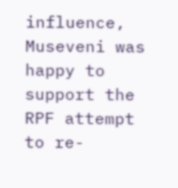influence, Museveni was happy to support the RPF attempt to re-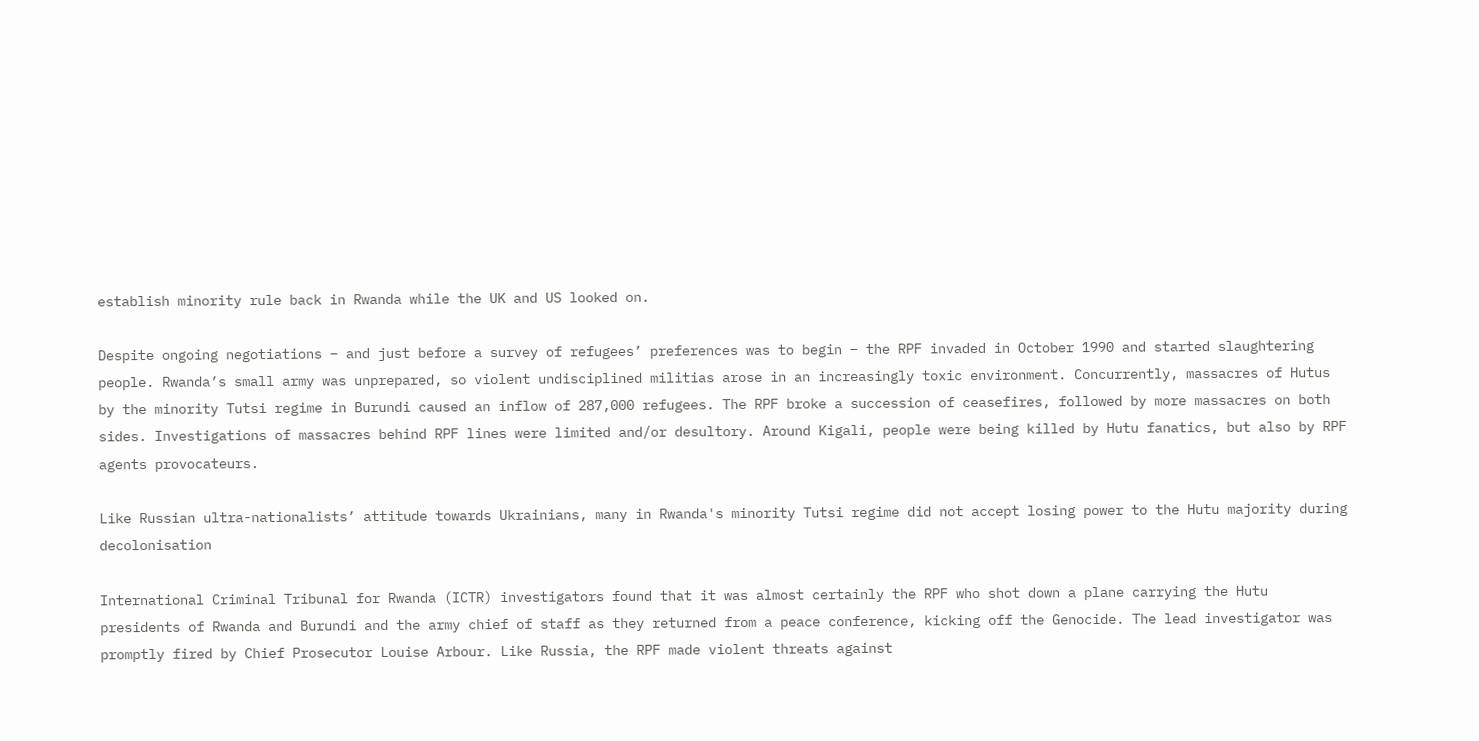establish minority rule back in Rwanda while the UK and US looked on.

Despite ongoing negotiations – and just before a survey of refugees’ preferences was to begin – the RPF invaded in October 1990 and started slaughtering people. Rwanda’s small army was unprepared, so violent undisciplined militias arose in an increasingly toxic environment. Concurrently, massacres of Hutus by the minority Tutsi regime in Burundi caused an inflow of 287,000 refugees. The RPF broke a succession of ceasefires, followed by more massacres on both sides. Investigations of massacres behind RPF lines were limited and/or desultory. Around Kigali, people were being killed by Hutu fanatics, but also by RPF agents provocateurs.

Like Russian ultra-nationalists’ attitude towards Ukrainians, many in Rwanda's minority Tutsi regime did not accept losing power to the Hutu majority during decolonisation

International Criminal Tribunal for Rwanda (ICTR) investigators found that it was almost certainly the RPF who shot down a plane carrying the Hutu presidents of Rwanda and Burundi and the army chief of staff as they returned from a peace conference, kicking off the Genocide. The lead investigator was promptly fired by Chief Prosecutor Louise Arbour. Like Russia, the RPF made violent threats against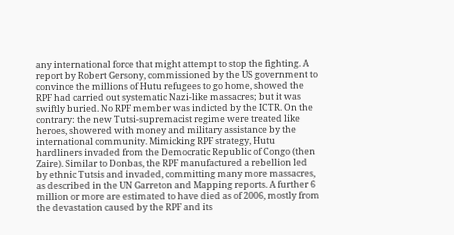any international force that might attempt to stop the fighting. A report by Robert Gersony, commissioned by the US government to convince the millions of Hutu refugees to go home, showed the RPF had carried out systematic Nazi-like massacres; but it was swiftly buried. No RPF member was indicted by the ICTR. On the contrary: the new Tutsi-supremacist regime were treated like heroes, showered with money and military assistance by the international community. Mimicking RPF strategy, Hutu hardliners invaded from the Democratic Republic of Congo (then Zaire). Similar to Donbas, the RPF manufactured a rebellion led by ethnic Tutsis and invaded, committing many more massacres, as described in the UN Garreton and Mapping reports. A further 6 million or more are estimated to have died as of 2006, mostly from the devastation caused by the RPF and its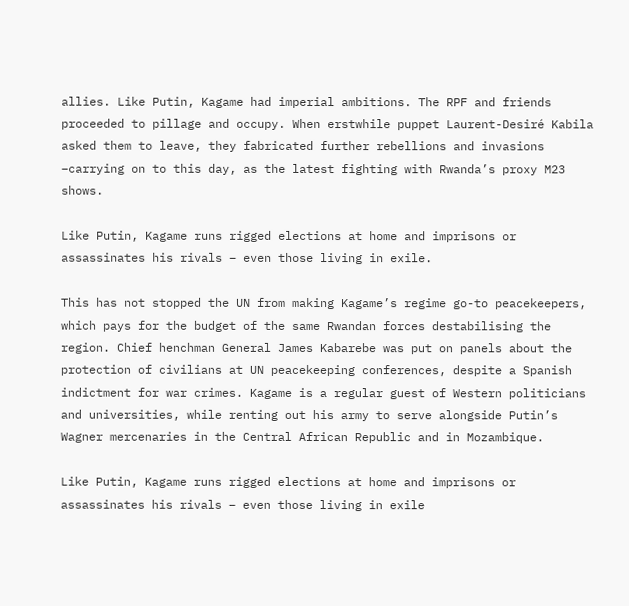allies. Like Putin, Kagame had imperial ambitions. The RPF and friends proceeded to pillage and occupy. When erstwhile puppet Laurent-Desiré Kabila asked them to leave, they fabricated further rebellions and invasions –carrying on to this day, as the latest fighting with Rwanda’s proxy M23 shows.

Like Putin, Kagame runs rigged elections at home and imprisons or assassinates his rivals – even those living in exile.

This has not stopped the UN from making Kagame’s regime go-to peacekeepers, which pays for the budget of the same Rwandan forces destabilising the region. Chief henchman General James Kabarebe was put on panels about the protection of civilians at UN peacekeeping conferences, despite a Spanish indictment for war crimes. Kagame is a regular guest of Western politicians and universities, while renting out his army to serve alongside Putin’s Wagner mercenaries in the Central African Republic and in Mozambique.

Like Putin, Kagame runs rigged elections at home and imprisons or assassinates his rivals – even those living in exile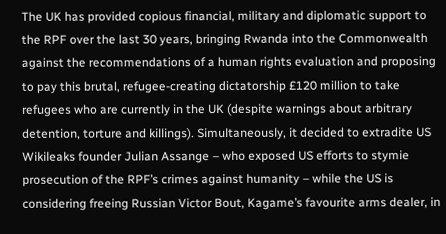The UK has provided copious financial, military and diplomatic support to the RPF over the last 30 years, bringing Rwanda into the Commonwealth against the recommendations of a human rights evaluation and proposing to pay this brutal, refugee-creating dictatorship £120 million to take refugees who are currently in the UK (despite warnings about arbitrary detention, torture and killings). Simultaneously, it decided to extradite US Wikileaks founder Julian Assange – who exposed US efforts to stymie prosecution of the RPF’s crimes against humanity – while the US is considering freeing Russian Victor Bout, Kagame’s favourite arms dealer, in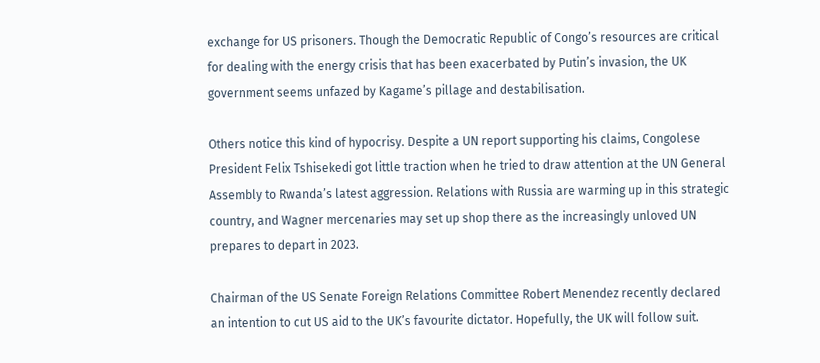exchange for US prisoners. Though the Democratic Republic of Congo’s resources are critical for dealing with the energy crisis that has been exacerbated by Putin’s invasion, the UK government seems unfazed by Kagame’s pillage and destabilisation.

Others notice this kind of hypocrisy. Despite a UN report supporting his claims, Congolese President Felix Tshisekedi got little traction when he tried to draw attention at the UN General Assembly to Rwanda’s latest aggression. Relations with Russia are warming up in this strategic country, and Wagner mercenaries may set up shop there as the increasingly unloved UN prepares to depart in 2023.

Chairman of the US Senate Foreign Relations Committee Robert Menendez recently declared an intention to cut US aid to the UK’s favourite dictator. Hopefully, the UK will follow suit.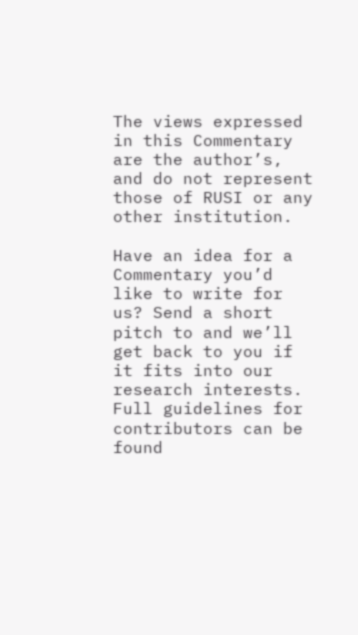The views expressed in this Commentary are the author’s, and do not represent those of RUSI or any other institution.

Have an idea for a Commentary you’d like to write for us? Send a short pitch to and we’ll get back to you if it fits into our research interests. Full guidelines for contributors can be found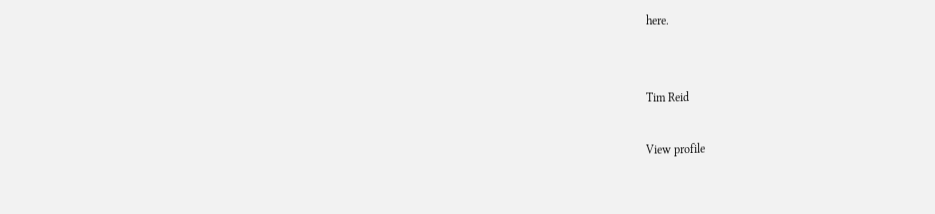here.


Tim Reid

View profile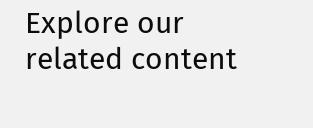Explore our related content